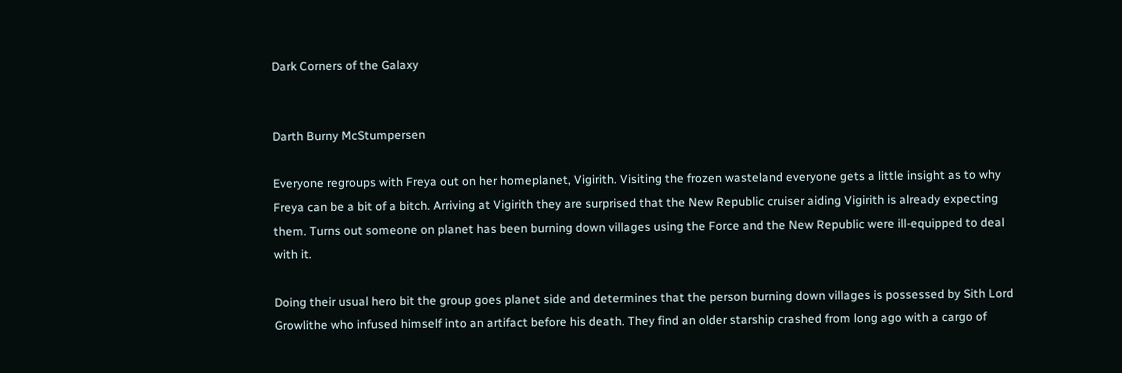Dark Corners of the Galaxy


Darth Burny McStumpersen

Everyone regroups with Freya out on her homeplanet, Vigirith. Visiting the frozen wasteland everyone gets a little insight as to why Freya can be a bit of a bitch. Arriving at Vigirith they are surprised that the New Republic cruiser aiding Vigirith is already expecting them. Turns out someone on planet has been burning down villages using the Force and the New Republic were ill-equipped to deal with it.

Doing their usual hero bit the group goes planet side and determines that the person burning down villages is possessed by Sith Lord Growlithe who infused himself into an artifact before his death. They find an older starship crashed from long ago with a cargo of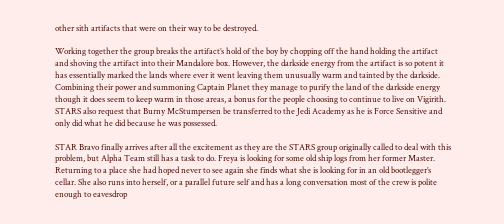other sith artifacts that were on their way to be destroyed.

Working together the group breaks the artifact’s hold of the boy by chopping off the hand holding the artifact and shoving the artifact into their Mandalore box. However, the darkside energy from the artifact is so potent it has essentially marked the lands where ever it went leaving them unusually warm and tainted by the darkside. Combining their power and summoning Captain Planet they manage to purify the land of the darkside energy though it does seem to keep warm in those areas, a bonus for the people choosing to continue to live on Vigirith. STARS also request that Burny McStumpersen be transferred to the Jedi Academy as he is Force Sensitive and only did what he did because he was possessed.

STAR Bravo finally arrives after all the excitement as they are the STARS group originally called to deal with this problem, but Alpha Team still has a task to do. Freya is looking for some old ship logs from her former Master. Returning to a place she had hoped never to see again she finds what she is looking for in an old bootlegger’s cellar. She also runs into herself, or a parallel future self and has a long conversation most of the crew is polite enough to eavesdrop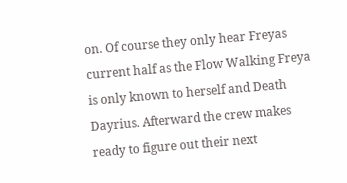on. Of course they only hear Freyas current half as the Flow Walking Freya is only known to herself and Death Dayrius. Afterward the crew makes ready to figure out their next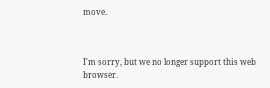move.



I'm sorry, but we no longer support this web browser.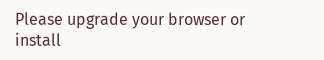Please upgrade your browser or install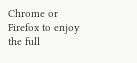Chrome or Firefox to enjoy the full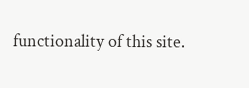functionality of this site.